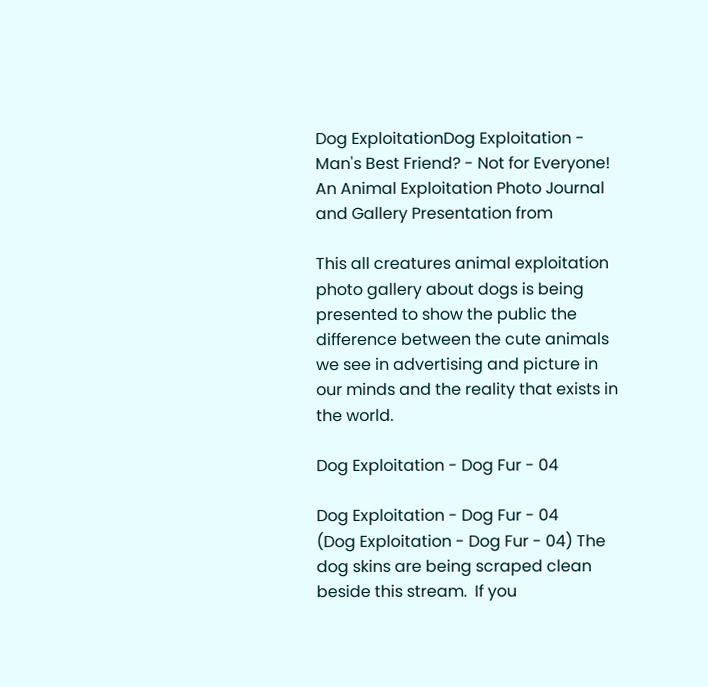Dog ExploitationDog Exploitation - Man's Best Friend? - Not for Everyone!
An Animal Exploitation Photo Journal and Gallery Presentation from

This all creatures animal exploitation photo gallery about dogs is being presented to show the public the difference between the cute animals we see in advertising and picture in our minds and the reality that exists in the world.

Dog Exploitation - Dog Fur - 04

Dog Exploitation - Dog Fur - 04
(Dog Exploitation - Dog Fur - 04) The dog skins are being scraped clean beside this stream.  If you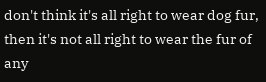don't think it's all right to wear dog fur, then it's not all right to wear the fur of any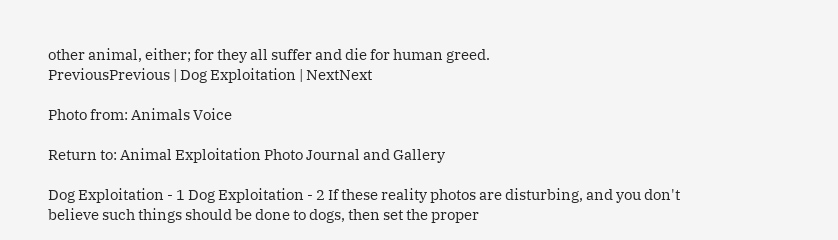other animal, either; for they all suffer and die for human greed.
PreviousPrevious | Dog Exploitation | NextNext

Photo from: Animals Voice

Return to: Animal Exploitation Photo Journal and Gallery

Dog Exploitation - 1 Dog Exploitation - 2 If these reality photos are disturbing, and you don't believe such things should be done to dogs, then set the proper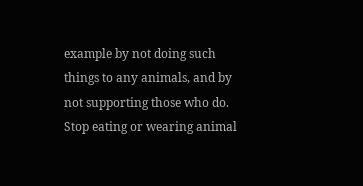example by not doing such things to any animals, and by not supporting those who do.  Stop eating or wearing animal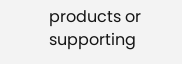products or supporting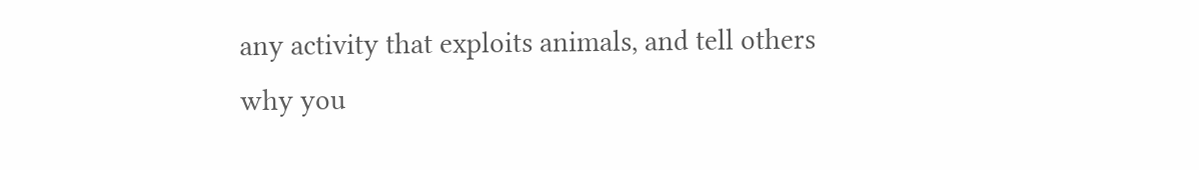any activity that exploits animals, and tell others why you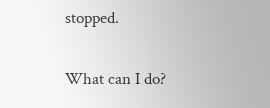stopped.

What can I do?